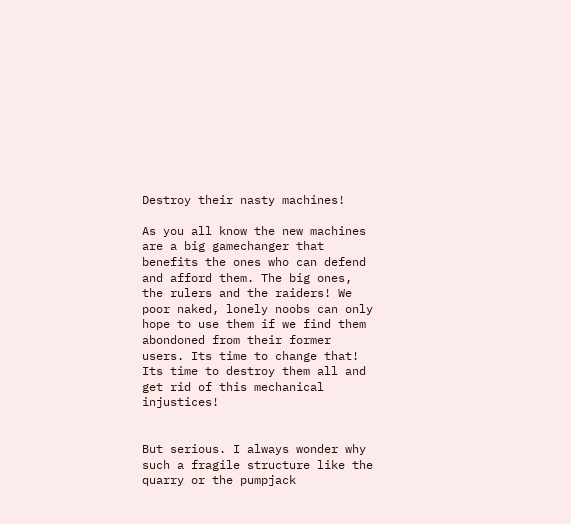Destroy their nasty machines!

As you all know the new machines are a big gamechanger that benefits the ones who can defend and afford them. The big ones, the rulers and the raiders! We poor naked, lonely noobs can only hope to use them if we find them abondoned from their former users. Its time to change that! Its time to destroy them all and get rid of this mechanical injustices!


But serious. I always wonder why such a fragile structure like the quarry or the pumpjack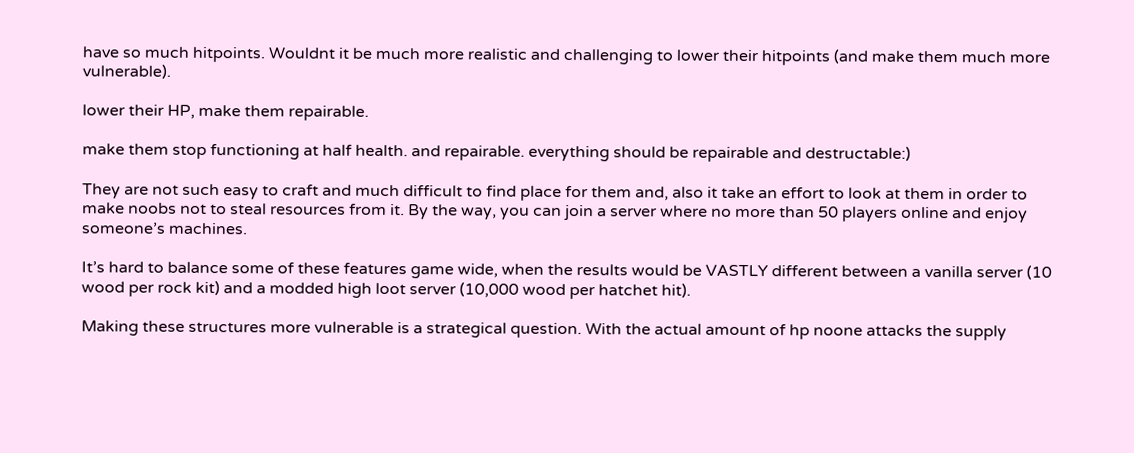have so much hitpoints. Wouldnt it be much more realistic and challenging to lower their hitpoints (and make them much more vulnerable).

lower their HP, make them repairable.

make them stop functioning at half health. and repairable. everything should be repairable and destructable:)

They are not such easy to craft and much difficult to find place for them and, also it take an effort to look at them in order to make noobs not to steal resources from it. By the way, you can join a server where no more than 50 players online and enjoy someone’s machines.

It’s hard to balance some of these features game wide, when the results would be VASTLY different between a vanilla server (10 wood per rock kit) and a modded high loot server (10,000 wood per hatchet hit).

Making these structures more vulnerable is a strategical question. With the actual amount of hp noone attacks the supply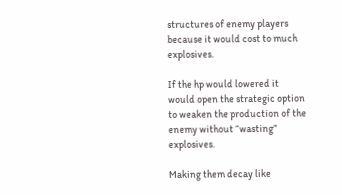structures of enemy players because it would cost to much explosives.

If the hp would lowered it would open the strategic option to weaken the production of the enemy without “wasting” explosives.

Making them decay like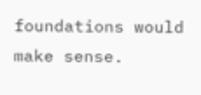foundations would make sense.